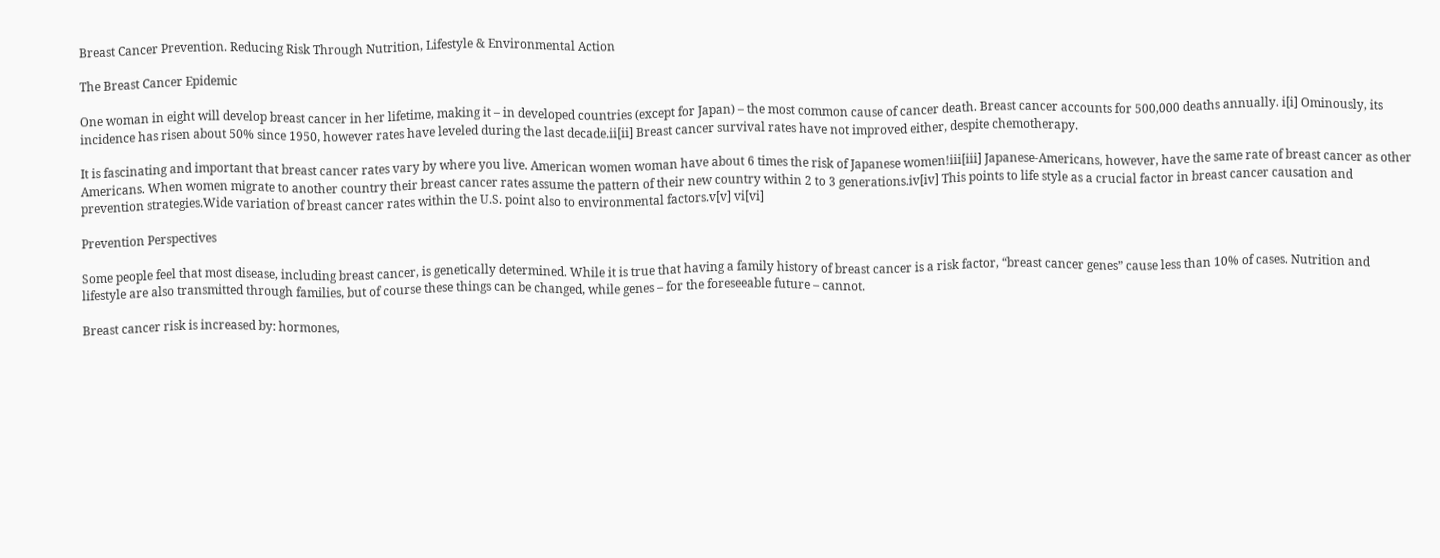Breast Cancer Prevention. Reducing Risk Through Nutrition, Lifestyle & Environmental Action

The Breast Cancer Epidemic

One woman in eight will develop breast cancer in her lifetime, making it – in developed countries (except for Japan) – the most common cause of cancer death. Breast cancer accounts for 500,000 deaths annually. i[i] Ominously, its incidence has risen about 50% since 1950, however rates have leveled during the last decade.ii[ii] Breast cancer survival rates have not improved either, despite chemotherapy.

It is fascinating and important that breast cancer rates vary by where you live. American women woman have about 6 times the risk of Japanese women!iii[iii] Japanese-Americans, however, have the same rate of breast cancer as other Americans. When women migrate to another country their breast cancer rates assume the pattern of their new country within 2 to 3 generations.iv[iv] This points to life style as a crucial factor in breast cancer causation and prevention strategies.Wide variation of breast cancer rates within the U.S. point also to environmental factors.v[v] vi[vi]

Prevention Perspectives

Some people feel that most disease, including breast cancer, is genetically determined. While it is true that having a family history of breast cancer is a risk factor, “breast cancer genes” cause less than 10% of cases. Nutrition and lifestyle are also transmitted through families, but of course these things can be changed, while genes – for the foreseeable future – cannot.

Breast cancer risk is increased by: hormones,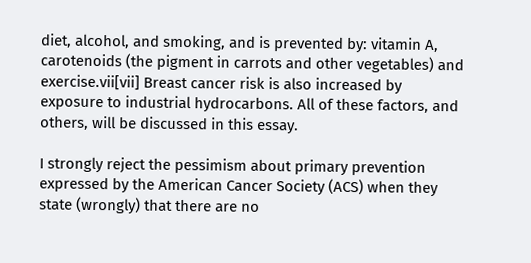diet, alcohol, and smoking, and is prevented by: vitamin A, carotenoids (the pigment in carrots and other vegetables) and exercise.vii[vii] Breast cancer risk is also increased by exposure to industrial hydrocarbons. All of these factors, and others, will be discussed in this essay.

I strongly reject the pessimism about primary prevention expressed by the American Cancer Society (ACS) when they state (wrongly) that there are no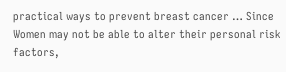practical ways to prevent breast cancer … Since Women may not be able to alter their personal risk factors,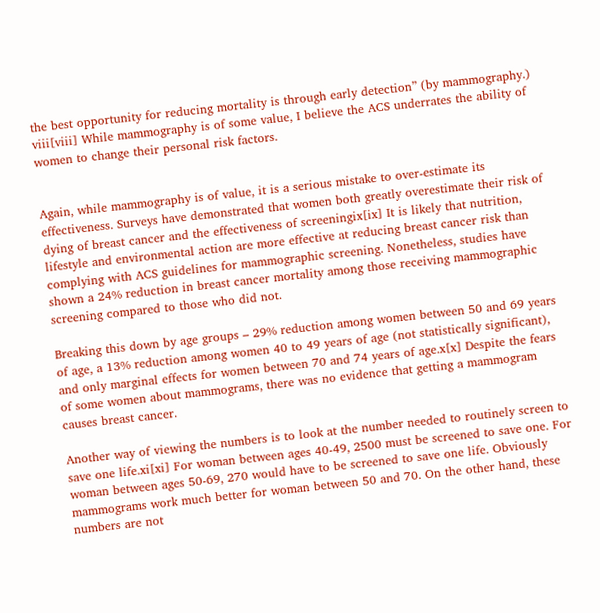the best opportunity for reducing mortality is through early detection” (by mammography.) viii[viii] While mammography is of some value, I believe the ACS underrates the ability of women to change their personal risk factors.


Again, while mammography is of value, it is a serious mistake to over-estimate its effectiveness. Surveys have demonstrated that women both greatly overestimate their risk of dying of breast cancer and the effectiveness of screeningix[ix] It is likely that nutrition, lifestyle and environmental action are more effective at reducing breast cancer risk than complying with ACS guidelines for mammographic screening. Nonetheless, studies have shown a 24% reduction in breast cancer mortality among those receiving mammographic screening compared to those who did not.

Breaking this down by age groups – 29% reduction among women between 50 and 69 years of age, a 13% reduction among women 40 to 49 years of age (not statistically significant), and only marginal effects for women between 70 and 74 years of age.x[x] Despite the fears of some women about mammograms, there was no evidence that getting a mammogram causes breast cancer.

Another way of viewing the numbers is to look at the number needed to routinely screen to save one life.xi[xi] For woman between ages 40-49, 2500 must be screened to save one. For woman between ages 50-69, 270 would have to be screened to save one life. Obviously mammograms work much better for woman between 50 and 70. On the other hand, these numbers are not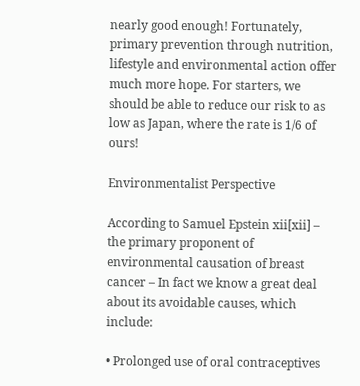nearly good enough! Fortunately, primary prevention through nutrition, lifestyle and environmental action offer much more hope. For starters, we should be able to reduce our risk to as low as Japan, where the rate is 1/6 of ours!

Environmentalist Perspective

According to Samuel Epstein xii[xii] – the primary proponent of environmental causation of breast cancer – In fact we know a great deal about its avoidable causes, which include:

• Prolonged use of oral contraceptives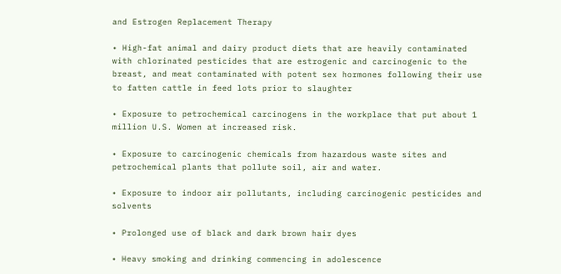and Estrogen Replacement Therapy

• High-fat animal and dairy product diets that are heavily contaminated with chlorinated pesticides that are estrogenic and carcinogenic to the breast, and meat contaminated with potent sex hormones following their use to fatten cattle in feed lots prior to slaughter

• Exposure to petrochemical carcinogens in the workplace that put about 1 million U.S. Women at increased risk.

• Exposure to carcinogenic chemicals from hazardous waste sites and petrochemical plants that pollute soil, air and water.

• Exposure to indoor air pollutants, including carcinogenic pesticides and solvents

• Prolonged use of black and dark brown hair dyes

• Heavy smoking and drinking commencing in adolescence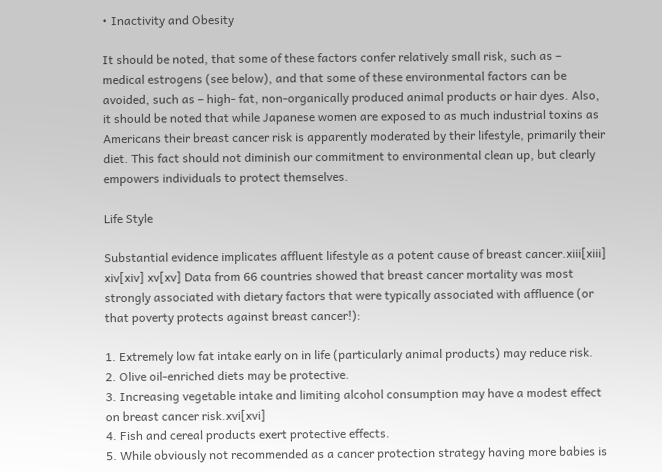• Inactivity and Obesity

It should be noted, that some of these factors confer relatively small risk, such as – medical estrogens (see below), and that some of these environmental factors can be avoided, such as – high- fat, non-organically produced animal products or hair dyes. Also, it should be noted that while Japanese women are exposed to as much industrial toxins as Americans their breast cancer risk is apparently moderated by their lifestyle, primarily their diet. This fact should not diminish our commitment to environmental clean up, but clearly empowers individuals to protect themselves.

Life Style

Substantial evidence implicates affluent lifestyle as a potent cause of breast cancer.xiii[xiii] xiv[xiv] xv[xv] Data from 66 countries showed that breast cancer mortality was most strongly associated with dietary factors that were typically associated with affluence (or that poverty protects against breast cancer!):

1. Extremely low fat intake early on in life (particularly animal products) may reduce risk.
2. Olive oil-enriched diets may be protective.
3. Increasing vegetable intake and limiting alcohol consumption may have a modest effect on breast cancer risk.xvi[xvi]
4. Fish and cereal products exert protective effects.
5. While obviously not recommended as a cancer protection strategy having more babies is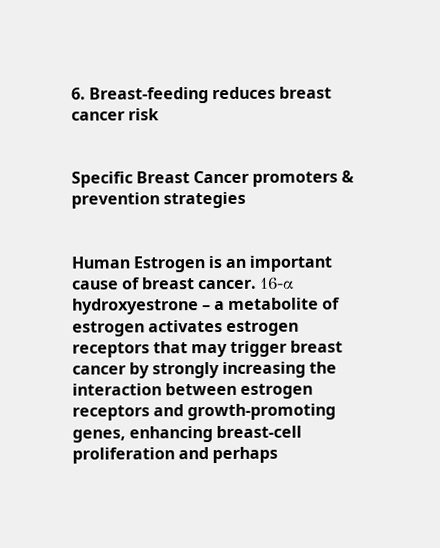6. Breast-feeding reduces breast cancer risk


Specific Breast Cancer promoters & prevention strategies


Human Estrogen is an important cause of breast cancer. 16-α hydroxyestrone – a metabolite of estrogen activates estrogen receptors that may trigger breast cancer by strongly increasing the interaction between estrogen receptors and growth-promoting genes, enhancing breast-cell proliferation and perhaps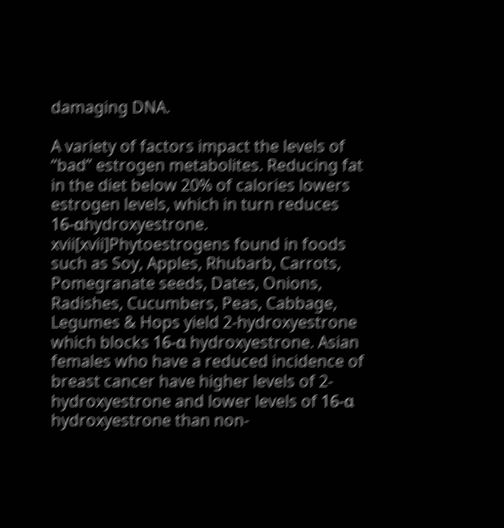damaging DNA.

A variety of factors impact the levels of “bad” estrogen metabolites. Reducing fat in the diet below 20% of calories lowers estrogen levels, which in turn reduces 16-αhydroxyestrone. xvii[xvii]Phytoestrogens found in foods such as Soy, Apples, Rhubarb, Carrots, Pomegranate seeds, Dates, Onions, Radishes, Cucumbers, Peas, Cabbage, Legumes & Hops yield 2-hydroxyestrone which blocks 16-α hydroxyestrone. Asian females who have a reduced incidence of breast cancer have higher levels of 2-hydroxyestrone and lower levels of 16-α hydroxyestrone than non-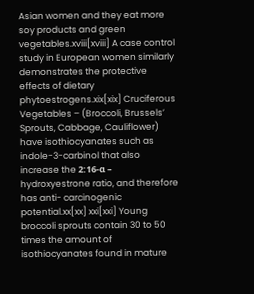Asian women and they eat more soy products and green vegetables.xviii[xviii] A case control study in European women similarly demonstrates the protective effects of dietary phytoestrogens.xix[xix] Cruciferous Vegetables – (Broccoli, Brussels’ Sprouts, Cabbage, Cauliflower) have isothiocyanates such as indole-3-carbinol that also increase the 2:16-α – hydroxyestrone ratio, and therefore has anti- carcinogenic potential.xx[xx] xxi[xxi] Young broccoli sprouts contain 30 to 50 times the amount of isothiocyanates found in mature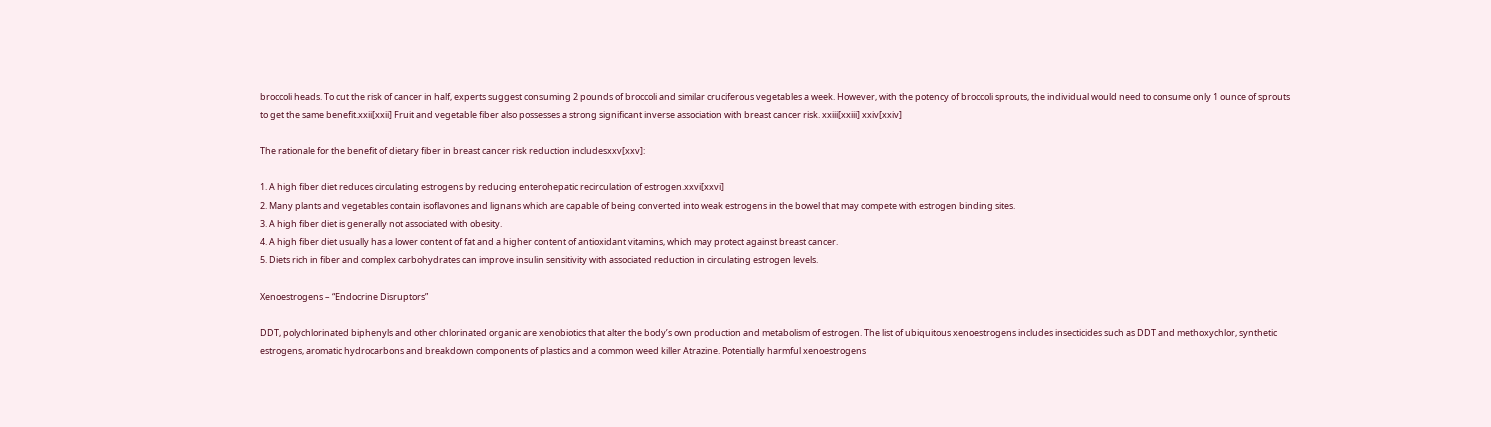broccoli heads. To cut the risk of cancer in half, experts suggest consuming 2 pounds of broccoli and similar cruciferous vegetables a week. However, with the potency of broccoli sprouts, the individual would need to consume only 1 ounce of sprouts to get the same benefit.xxii[xxii] Fruit and vegetable fiber also possesses a strong significant inverse association with breast cancer risk. xxiii[xxiii] xxiv[xxiv]

The rationale for the benefit of dietary fiber in breast cancer risk reduction includesxxv[xxv]:

1. A high fiber diet reduces circulating estrogens by reducing enterohepatic recirculation of estrogen.xxvi[xxvi]
2. Many plants and vegetables contain isoflavones and lignans which are capable of being converted into weak estrogens in the bowel that may compete with estrogen binding sites.
3. A high fiber diet is generally not associated with obesity.
4. A high fiber diet usually has a lower content of fat and a higher content of antioxidant vitamins, which may protect against breast cancer.
5. Diets rich in fiber and complex carbohydrates can improve insulin sensitivity with associated reduction in circulating estrogen levels.

Xenoestrogens – “Endocrine Disruptors”

DDT, polychlorinated biphenyls and other chlorinated organic are xenobiotics that alter the body’s own production and metabolism of estrogen. The list of ubiquitous xenoestrogens includes insecticides such as DDT and methoxychlor, synthetic estrogens, aromatic hydrocarbons and breakdown components of plastics and a common weed killer Atrazine. Potentially harmful xenoestrogens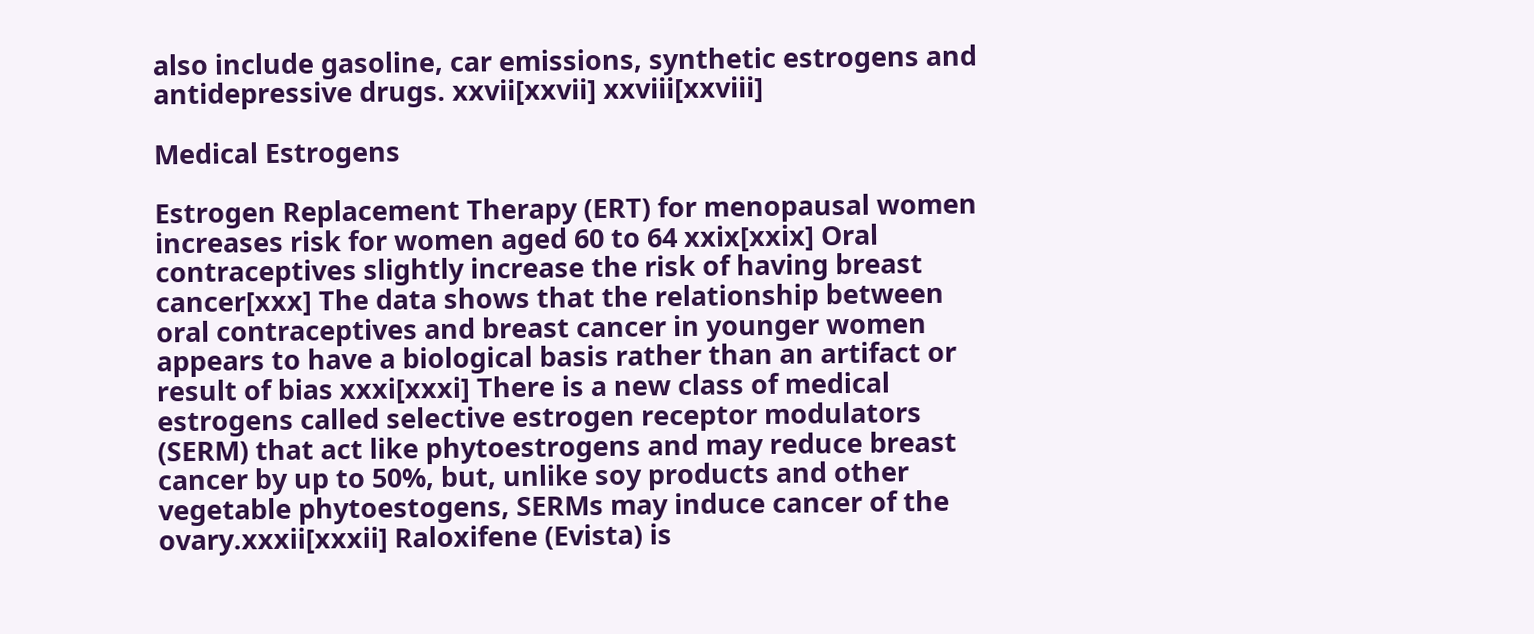also include gasoline, car emissions, synthetic estrogens and antidepressive drugs. xxvii[xxvii] xxviii[xxviii]

Medical Estrogens

Estrogen Replacement Therapy (ERT) for menopausal women increases risk for women aged 60 to 64 xxix[xxix] Oral contraceptives slightly increase the risk of having breast cancer[xxx] The data shows that the relationship between oral contraceptives and breast cancer in younger women appears to have a biological basis rather than an artifact or result of bias xxxi[xxxi] There is a new class of medical estrogens called selective estrogen receptor modulators (SERM) that act like phytoestrogens and may reduce breast cancer by up to 50%, but, unlike soy products and other vegetable phytoestogens, SERMs may induce cancer of the ovary.xxxii[xxxii] Raloxifene (Evista) is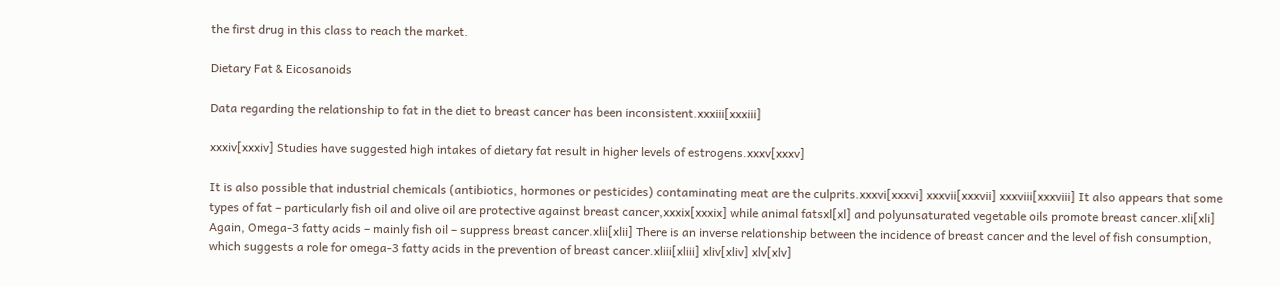the first drug in this class to reach the market.

Dietary Fat & Eicosanoids

Data regarding the relationship to fat in the diet to breast cancer has been inconsistent.xxxiii[xxxiii]

xxxiv[xxxiv] Studies have suggested high intakes of dietary fat result in higher levels of estrogens.xxxv[xxxv]

It is also possible that industrial chemicals (antibiotics, hormones or pesticides) contaminating meat are the culprits.xxxvi[xxxvi] xxxvii[xxxvii] xxxviii[xxxviii] It also appears that some types of fat – particularly fish oil and olive oil are protective against breast cancer,xxxix[xxxix] while animal fatsxl[xl] and polyunsaturated vegetable oils promote breast cancer.xli[xli] Again, Omega-3 fatty acids – mainly fish oil – suppress breast cancer.xlii[xlii] There is an inverse relationship between the incidence of breast cancer and the level of fish consumption, which suggests a role for omega-3 fatty acids in the prevention of breast cancer.xliii[xliii] xliv[xliv] xlv[xlv]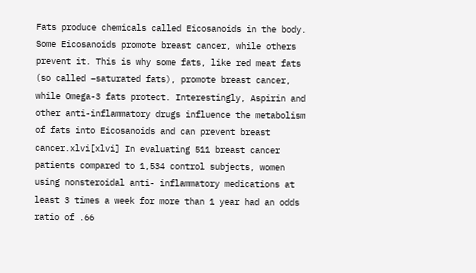Fats produce chemicals called Eicosanoids in the body. Some Eicosanoids promote breast cancer, while others prevent it. This is why some fats, like red meat fats (so called –saturated fats), promote breast cancer, while Omega-3 fats protect. Interestingly, Aspirin and other anti-inflammatory drugs influence the metabolism of fats into Eicosanoids and can prevent breast cancer.xlvi[xlvi] In evaluating 511 breast cancer patients compared to 1,534 control subjects, women using nonsteroidal anti- inflammatory medications at least 3 times a week for more than 1 year had an odds ratio of .66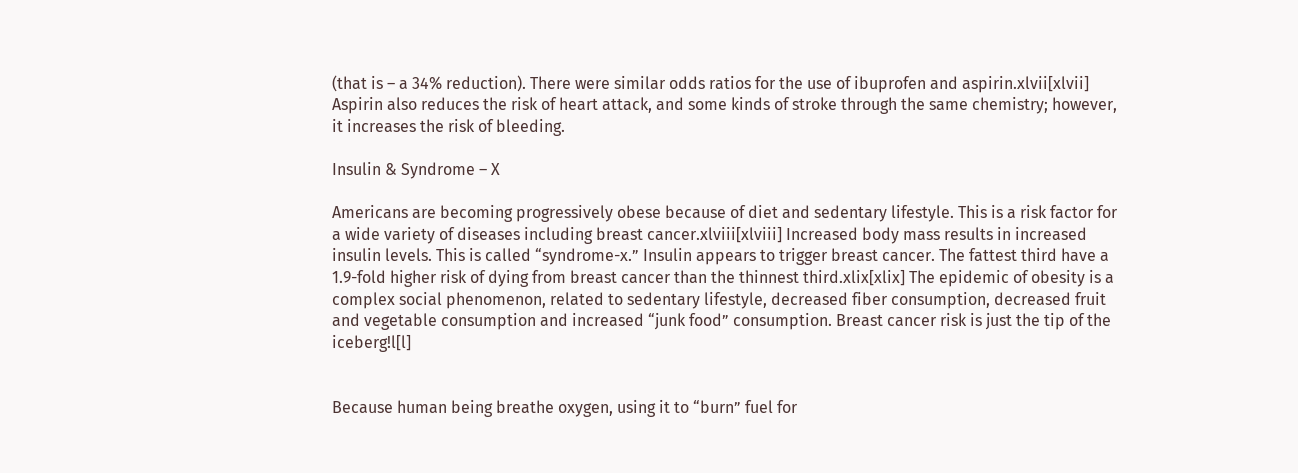(that is – a 34% reduction). There were similar odds ratios for the use of ibuprofen and aspirin.xlvii[xlvii] Aspirin also reduces the risk of heart attack, and some kinds of stroke through the same chemistry; however, it increases the risk of bleeding.

Insulin & Syndrome – X

Americans are becoming progressively obese because of diet and sedentary lifestyle. This is a risk factor for a wide variety of diseases including breast cancer.xlviii[xlviii] Increased body mass results in increased insulin levels. This is called “syndrome-x.” Insulin appears to trigger breast cancer. The fattest third have a 1.9-fold higher risk of dying from breast cancer than the thinnest third.xlix[xlix] The epidemic of obesity is a complex social phenomenon, related to sedentary lifestyle, decreased fiber consumption, decreased fruit and vegetable consumption and increased “junk food” consumption. Breast cancer risk is just the tip of the iceberg!l[l]


Because human being breathe oxygen, using it to “burn” fuel for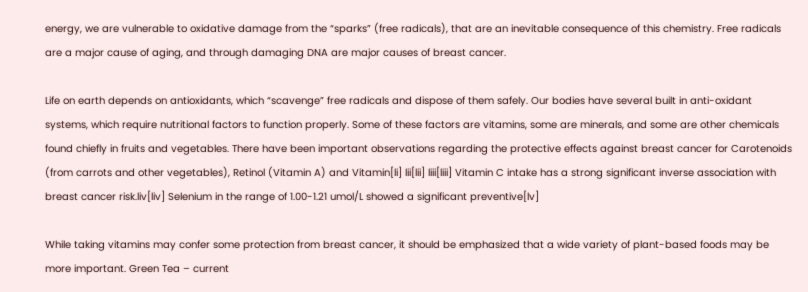energy, we are vulnerable to oxidative damage from the “sparks” (free radicals), that are an inevitable consequence of this chemistry. Free radicals are a major cause of aging, and through damaging DNA are major causes of breast cancer.

Life on earth depends on antioxidants, which “scavenge” free radicals and dispose of them safely. Our bodies have several built in anti-oxidant systems, which require nutritional factors to function properly. Some of these factors are vitamins, some are minerals, and some are other chemicals found chiefly in fruits and vegetables. There have been important observations regarding the protective effects against breast cancer for Carotenoids (from carrots and other vegetables), Retinol (Vitamin A) and Vitamin[li] lii[lii] liii[liii] Vitamin C intake has a strong significant inverse association with breast cancer risk.liv[liv] Selenium in the range of 1.00-1.21 umol/L showed a significant preventive[lv]

While taking vitamins may confer some protection from breast cancer, it should be emphasized that a wide variety of plant-based foods may be more important. Green Tea – current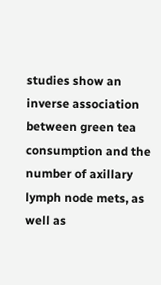studies show an inverse association between green tea consumption and the number of axillary lymph node mets, as well as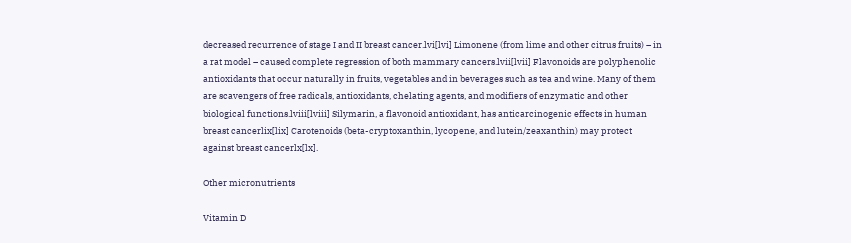decreased recurrence of stage I and II breast cancer.lvi[lvi] Limonene (from lime and other citrus fruits) – in a rat model – caused complete regression of both mammary cancers.lvii[lvii] Flavonoids are polyphenolic antioxidants that occur naturally in fruits, vegetables and in beverages such as tea and wine. Many of them are scavengers of free radicals, antioxidants, chelating agents, and modifiers of enzymatic and other biological functions.lviii[lviii] Silymarin, a flavonoid antioxidant, has anticarcinogenic effects in human breast cancerlix[lix] Carotenoids (beta-cryptoxanthin, lycopene, and lutein/zeaxanthin) may protect against breast cancerlx[lx].

Other micronutrients

Vitamin D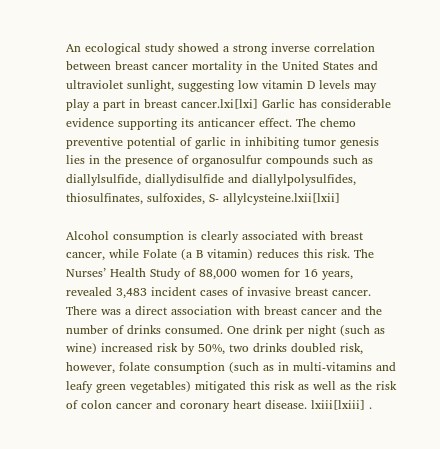An ecological study showed a strong inverse correlation between breast cancer mortality in the United States and ultraviolet sunlight, suggesting low vitamin D levels may play a part in breast cancer.lxi[lxi] Garlic has considerable evidence supporting its anticancer effect. The chemo preventive potential of garlic in inhibiting tumor genesis lies in the presence of organosulfur compounds such as diallylsulfide, diallydisulfide and diallylpolysulfides, thiosulfinates, sulfoxides, S- allylcysteine.lxii[lxii]

Alcohol consumption is clearly associated with breast cancer, while Folate (a B vitamin) reduces this risk. The Nurses’ Health Study of 88,000 women for 16 years, revealed 3,483 incident cases of invasive breast cancer. There was a direct association with breast cancer and the number of drinks consumed. One drink per night (such as wine) increased risk by 50%, two drinks doubled risk, however, folate consumption (such as in multi-vitamins and leafy green vegetables) mitigated this risk as well as the risk of colon cancer and coronary heart disease. lxiii[lxiii] .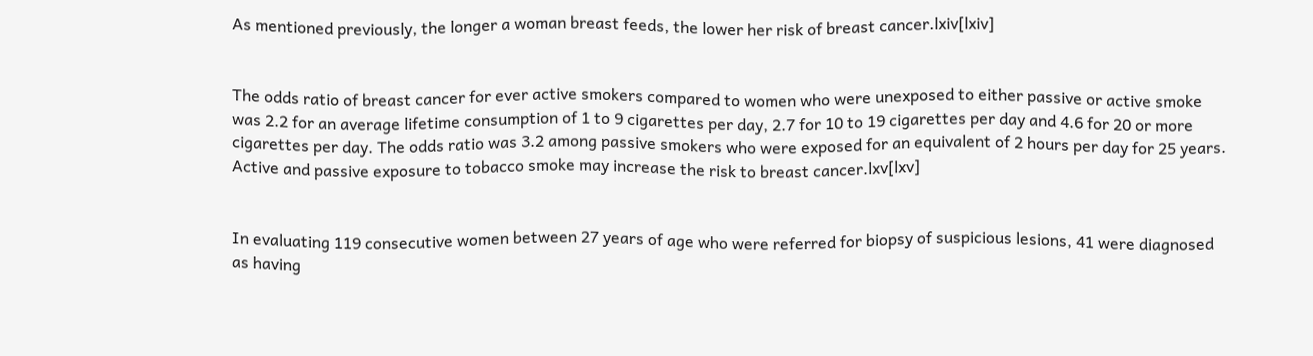As mentioned previously, the longer a woman breast feeds, the lower her risk of breast cancer.lxiv[lxiv]


The odds ratio of breast cancer for ever active smokers compared to women who were unexposed to either passive or active smoke was 2.2 for an average lifetime consumption of 1 to 9 cigarettes per day, 2.7 for 10 to 19 cigarettes per day and 4.6 for 20 or more cigarettes per day. The odds ratio was 3.2 among passive smokers who were exposed for an equivalent of 2 hours per day for 25 years. Active and passive exposure to tobacco smoke may increase the risk to breast cancer.lxv[lxv]


In evaluating 119 consecutive women between 27 years of age who were referred for biopsy of suspicious lesions, 41 were diagnosed as having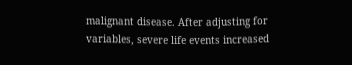malignant disease. After adjusting for variables, severe life events increased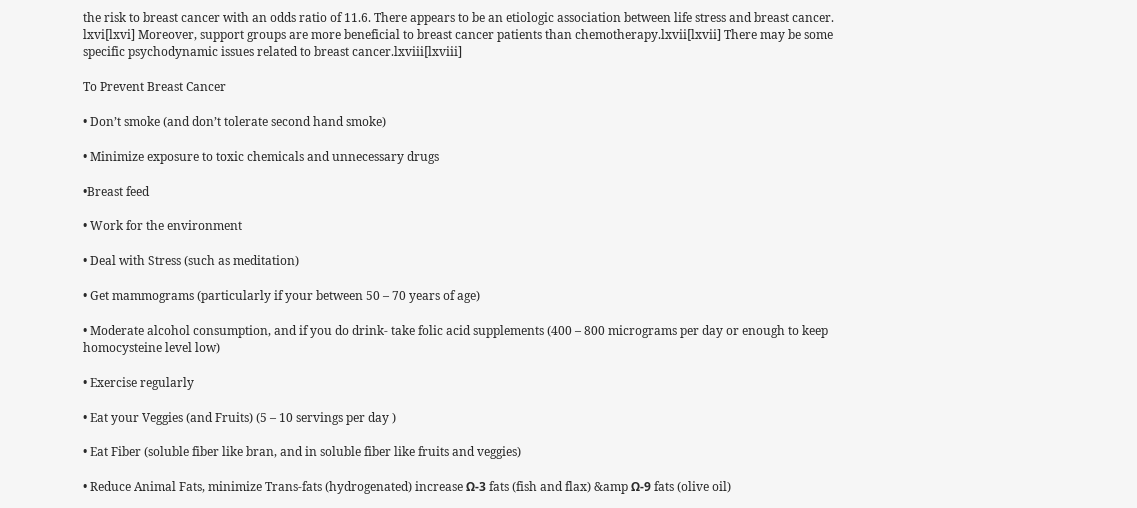the risk to breast cancer with an odds ratio of 11.6. There appears to be an etiologic association between life stress and breast cancer. lxvi[lxvi] Moreover, support groups are more beneficial to breast cancer patients than chemotherapy.lxvii[lxvii] There may be some specific psychodynamic issues related to breast cancer.lxviii[lxviii]

To Prevent Breast Cancer

• Don’t smoke (and don’t tolerate second hand smoke)

• Minimize exposure to toxic chemicals and unnecessary drugs

•Breast feed

• Work for the environment

• Deal with Stress (such as meditation)

• Get mammograms (particularly if your between 50 – 70 years of age)

• Moderate alcohol consumption, and if you do drink- take folic acid supplements (400 – 800 micrograms per day or enough to keep homocysteine level low)

• Exercise regularly

• Eat your Veggies (and Fruits) (5 – 10 servings per day )

• Eat Fiber (soluble fiber like bran, and in soluble fiber like fruits and veggies)

• Reduce Animal Fats, minimize Trans-fats (hydrogenated) increase Ω-3 fats (fish and flax) &amp Ω-9 fats (olive oil)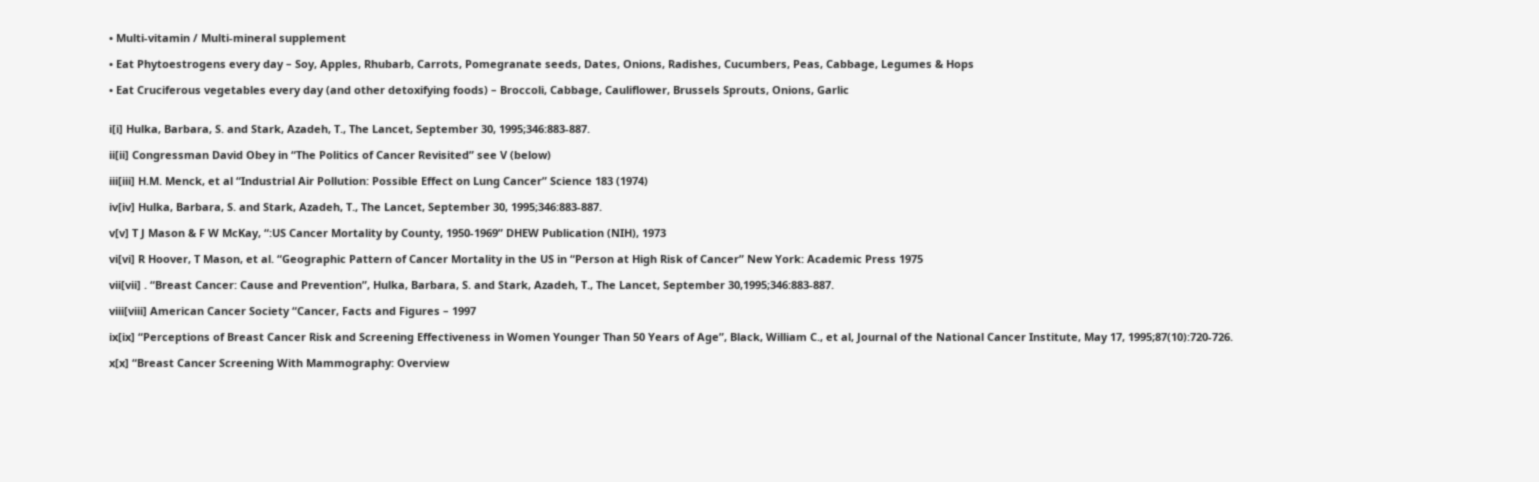• Multi-vitamin / Multi-mineral supplement

• Eat Phytoestrogens every day – Soy, Apples, Rhubarb, Carrots, Pomegranate seeds, Dates, Onions, Radishes, Cucumbers, Peas, Cabbage, Legumes & Hops

• Eat Cruciferous vegetables every day (and other detoxifying foods) – Broccoli, Cabbage, Cauliflower, Brussels Sprouts, Onions, Garlic


i[i] Hulka, Barbara, S. and Stark, Azadeh, T., The Lancet, September 30, 1995;346:883-887.

ii[ii] Congressman David Obey in “The Politics of Cancer Revisited” see V (below)

iii[iii] H.M. Menck, et al “Industrial Air Pollution: Possible Effect on Lung Cancer” Science 183 (1974)

iv[iv] Hulka, Barbara, S. and Stark, Azadeh, T., The Lancet, September 30, 1995;346:883-887.

v[v] T J Mason & F W McKay, “:US Cancer Mortality by County, 1950-1969” DHEW Publication (NIH), 1973

vi[vi] R Hoover, T Mason, et al. “Geographic Pattern of Cancer Mortality in the US in “Person at High Risk of Cancer” New York: Academic Press 1975

vii[vii] . “Breast Cancer: Cause and Prevention”, Hulka, Barbara, S. and Stark, Azadeh, T., The Lancet, September 30,1995;346:883-887.

viii[viii] American Cancer Society “Cancer, Facts and Figures – 1997

ix[ix] “Perceptions of Breast Cancer Risk and Screening Effectiveness in Women Younger Than 50 Years of Age”, Black, William C., et al, Journal of the National Cancer Institute, May 17, 1995;87(10):720-726.

x[x] “Breast Cancer Screening With Mammography: Overview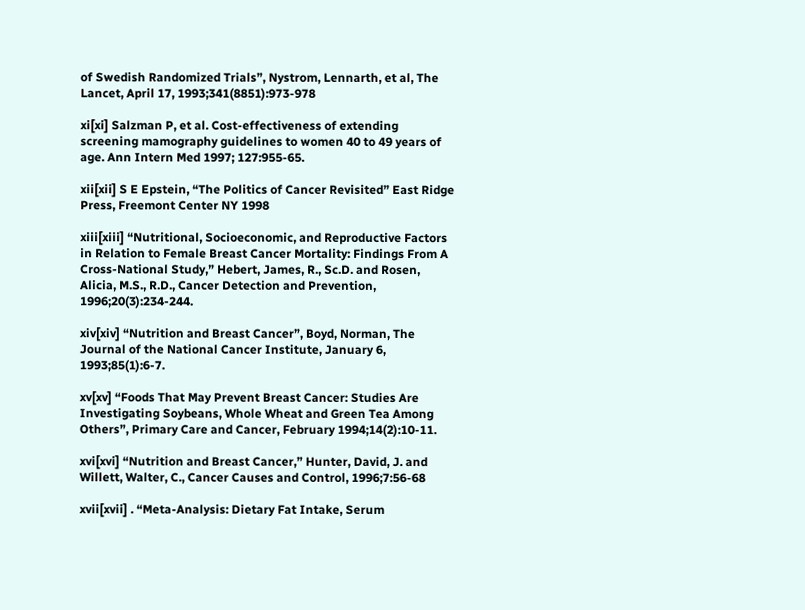of Swedish Randomized Trials”, Nystrom, Lennarth, et al, The Lancet, April 17, 1993;341(8851):973-978

xi[xi] Salzman P, et al. Cost-effectiveness of extending screening mamography guidelines to women 40 to 49 years of age. Ann Intern Med 1997; 127:955-65.

xii[xii] S E Epstein, “The Politics of Cancer Revisited” East Ridge Press, Freemont Center NY 1998

xiii[xiii] “Nutritional, Socioeconomic, and Reproductive Factors in Relation to Female Breast Cancer Mortality: Findings From A Cross-National Study,” Hebert, James, R., Sc.D. and Rosen, Alicia, M.S., R.D., Cancer Detection and Prevention, 1996;20(3):234-244.

xiv[xiv] “Nutrition and Breast Cancer”, Boyd, Norman, The Journal of the National Cancer Institute, January 6, 1993;85(1):6-7.

xv[xv] “Foods That May Prevent Breast Cancer: Studies Are Investigating Soybeans, Whole Wheat and Green Tea Among Others”, Primary Care and Cancer, February 1994;14(2):10-11.

xvi[xvi] “Nutrition and Breast Cancer,” Hunter, David, J. and Willett, Walter, C., Cancer Causes and Control, 1996;7:56-68

xvii[xvii] . “Meta-Analysis: Dietary Fat Intake, Serum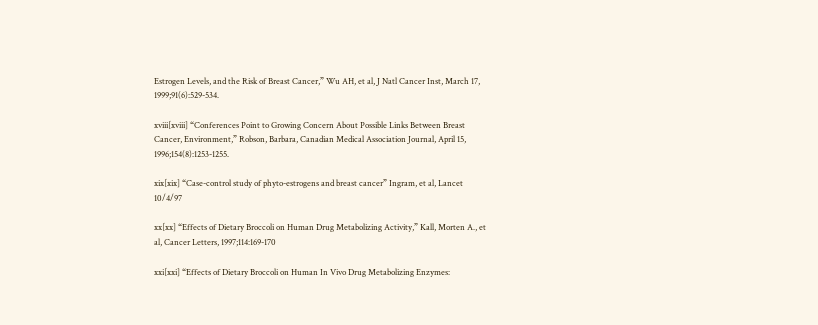Estrogen Levels, and the Risk of Breast Cancer,” Wu AH, et al, J Natl Cancer Inst, March 17, 1999;91(6):529-534.

xviii[xviii] “Conferences Point to Growing Concern About Possible Links Between Breast Cancer, Environment,” Robson, Barbara, Canadian Medical Association Journal, April 15, 1996;154(8):1253-1255.

xix[xix] “Case-control study of phyto-estrogens and breast cancer” Ingram, et al, Lancet 10/4/97

xx[xx] “Effects of Dietary Broccoli on Human Drug Metabolizing Activity,” Kall, Morten A., et al, Cancer Letters, 1997;114:169-170

xxi[xxi] “Effects of Dietary Broccoli on Human In Vivo Drug Metabolizing Enzymes: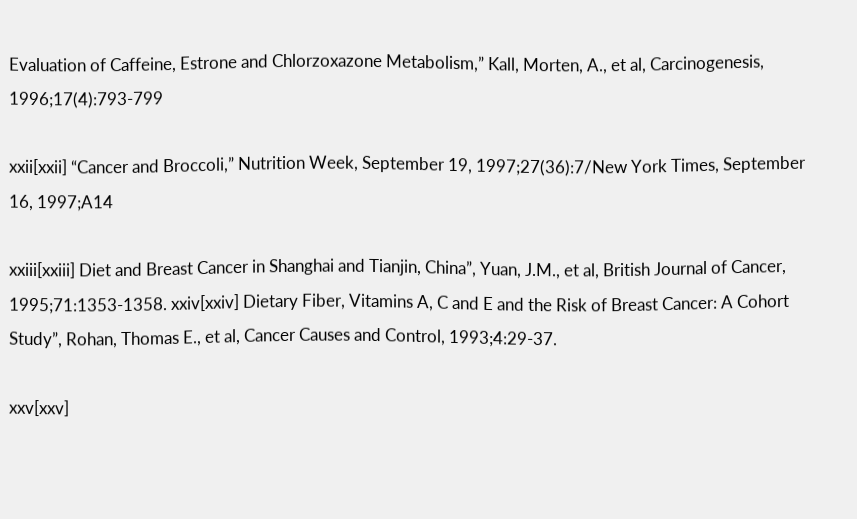Evaluation of Caffeine, Estrone and Chlorzoxazone Metabolism,” Kall, Morten, A., et al, Carcinogenesis, 1996;17(4):793-799

xxii[xxii] “Cancer and Broccoli,” Nutrition Week, September 19, 1997;27(36):7/New York Times, September 16, 1997;A14

xxiii[xxiii] Diet and Breast Cancer in Shanghai and Tianjin, China”, Yuan, J.M., et al, British Journal of Cancer, 1995;71:1353-1358. xxiv[xxiv] Dietary Fiber, Vitamins A, C and E and the Risk of Breast Cancer: A Cohort Study”, Rohan, Thomas E., et al, Cancer Causes and Control, 1993;4:29-37.

xxv[xxv]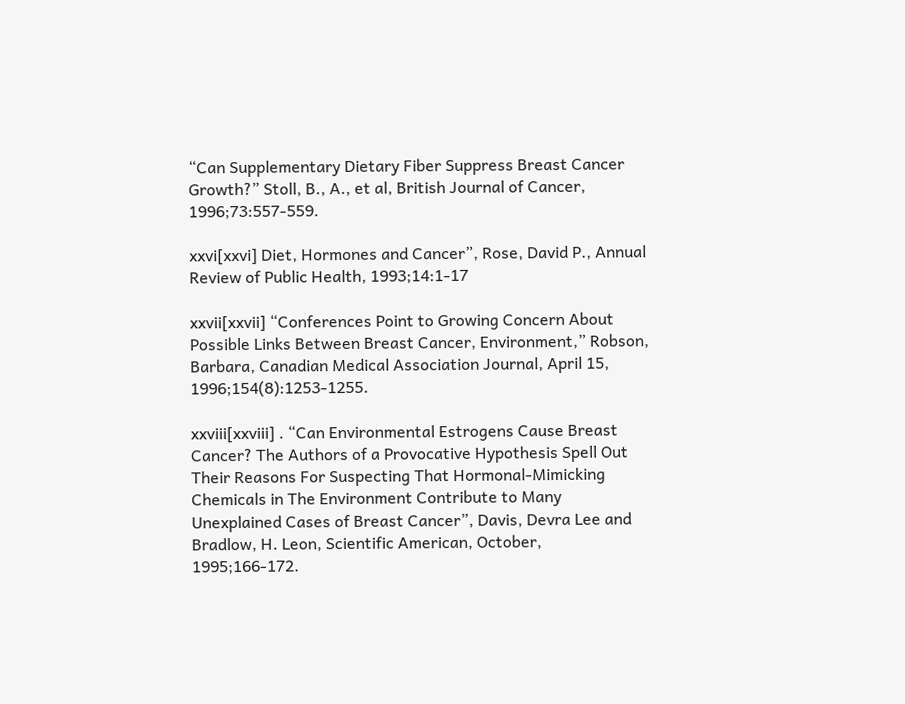“Can Supplementary Dietary Fiber Suppress Breast Cancer Growth?” Stoll, B., A., et al, British Journal of Cancer, 1996;73:557-559.

xxvi[xxvi] Diet, Hormones and Cancer”, Rose, David P., Annual Review of Public Health, 1993;14:1-17

xxvii[xxvii] “Conferences Point to Growing Concern About Possible Links Between Breast Cancer, Environment,” Robson, Barbara, Canadian Medical Association Journal, April 15, 1996;154(8):1253-1255.

xxviii[xxviii] . “Can Environmental Estrogens Cause Breast Cancer? The Authors of a Provocative Hypothesis Spell Out Their Reasons For Suspecting That Hormonal-Mimicking Chemicals in The Environment Contribute to Many Unexplained Cases of Breast Cancer”, Davis, Devra Lee and Bradlow, H. Leon, Scientific American, October, 1995;166-172.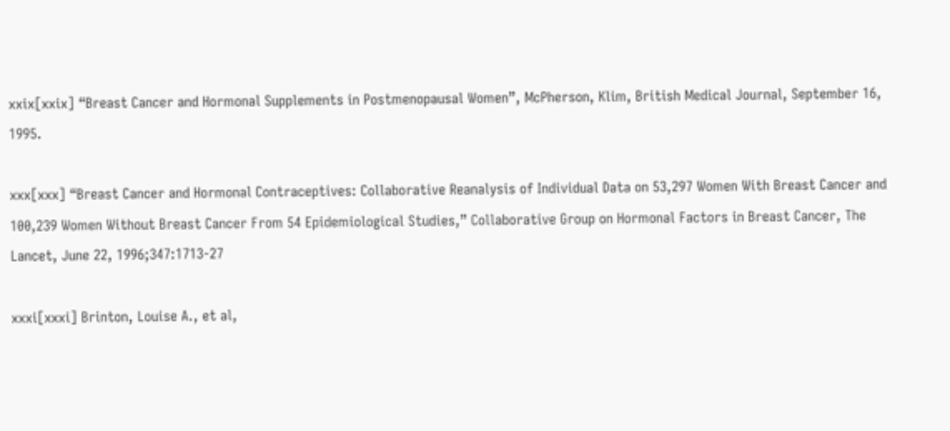xxix[xxix] “Breast Cancer and Hormonal Supplements in Postmenopausal Women”, McPherson, Klim, British Medical Journal, September 16, 1995.

xxx[xxx] “Breast Cancer and Hormonal Contraceptives: Collaborative Reanalysis of Individual Data on 53,297 Women With Breast Cancer and 100,239 Women Without Breast Cancer From 54 Epidemiological Studies,” Collaborative Group on Hormonal Factors in Breast Cancer, The Lancet, June 22, 1996;347:1713-27

xxxi[xxxi] Brinton, Louise A., et al,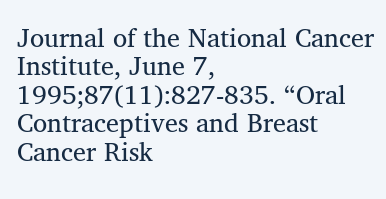Journal of the National Cancer Institute, June 7, 1995;87(11):827-835. “Oral Contraceptives and Breast Cancer Risk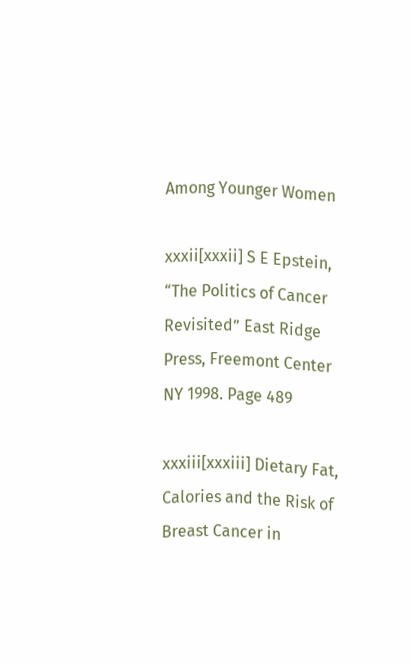Among Younger Women

xxxii[xxxii] S E Epstein, “The Politics of Cancer Revisited” East Ridge Press, Freemont Center NY 1998. Page 489

xxxiii[xxxiii] Dietary Fat, Calories and the Risk of Breast Cancer in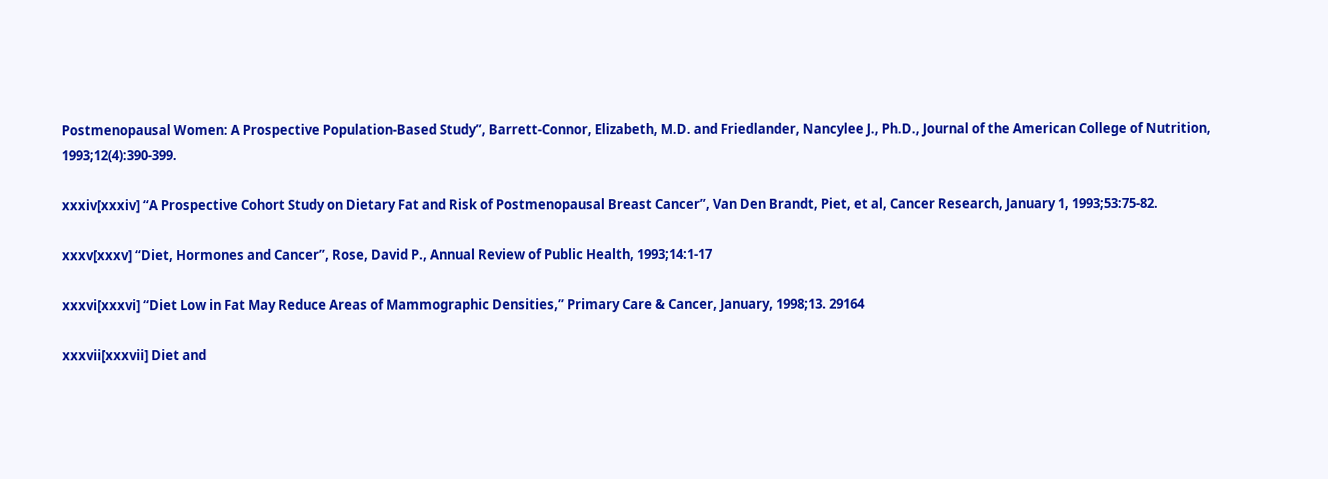Postmenopausal Women: A Prospective Population-Based Study”, Barrett-Connor, Elizabeth, M.D. and Friedlander, Nancylee J., Ph.D., Journal of the American College of Nutrition, 1993;12(4):390-399.

xxxiv[xxxiv] “A Prospective Cohort Study on Dietary Fat and Risk of Postmenopausal Breast Cancer”, Van Den Brandt, Piet, et al, Cancer Research, January 1, 1993;53:75-82.

xxxv[xxxv] “Diet, Hormones and Cancer”, Rose, David P., Annual Review of Public Health, 1993;14:1-17

xxxvi[xxxvi] “Diet Low in Fat May Reduce Areas of Mammographic Densities,” Primary Care & Cancer, January, 1998;13. 29164

xxxvii[xxxvii] Diet and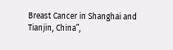Breast Cancer in Shanghai and Tianjin, China”,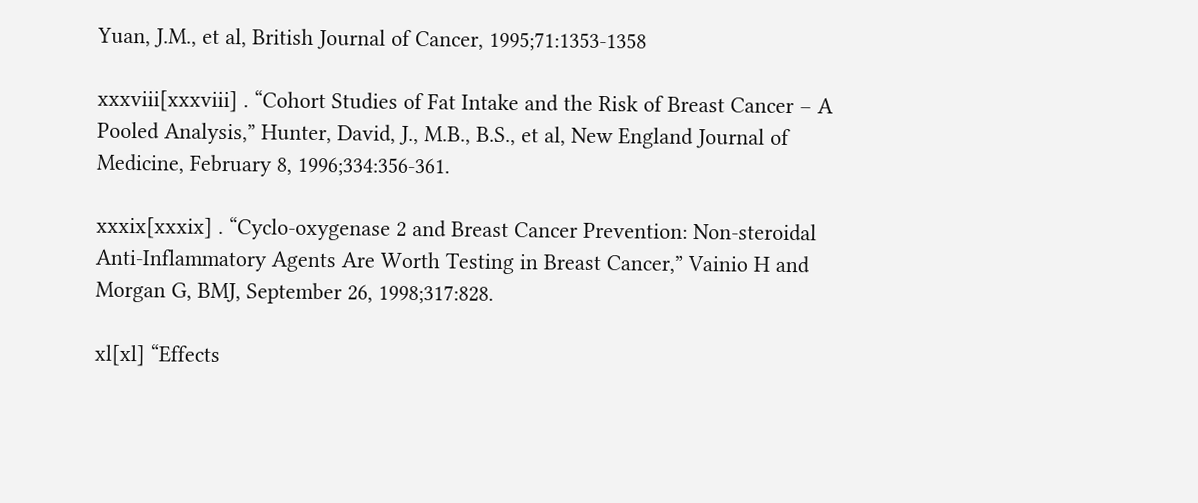Yuan, J.M., et al, British Journal of Cancer, 1995;71:1353-1358

xxxviii[xxxviii] . “Cohort Studies of Fat Intake and the Risk of Breast Cancer – A Pooled Analysis,” Hunter, David, J., M.B., B.S., et al, New England Journal of Medicine, February 8, 1996;334:356-361.

xxxix[xxxix] . “Cyclo-oxygenase 2 and Breast Cancer Prevention: Non-steroidal Anti-Inflammatory Agents Are Worth Testing in Breast Cancer,” Vainio H and Morgan G, BMJ, September 26, 1998;317:828.

xl[xl] “Effects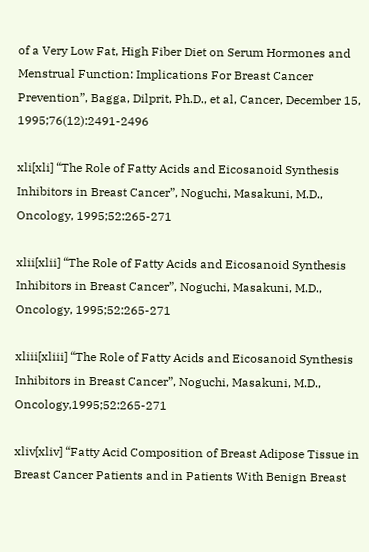of a Very Low Fat, High Fiber Diet on Serum Hormones and Menstrual Function: Implications For Breast Cancer Prevention”, Bagga, Dilprit, Ph.D., et al, Cancer, December 15, 1995;76(12):2491-2496

xli[xli] “The Role of Fatty Acids and Eicosanoid Synthesis Inhibitors in Breast Cancer”, Noguchi, Masakuni, M.D., Oncology, 1995;52:265-271

xlii[xlii] “The Role of Fatty Acids and Eicosanoid Synthesis Inhibitors in Breast Cancer”, Noguchi, Masakuni, M.D., Oncology, 1995;52:265-271

xliii[xliii] “The Role of Fatty Acids and Eicosanoid Synthesis Inhibitors in Breast Cancer”, Noguchi, Masakuni, M.D., Oncology,1995;52:265-271

xliv[xliv] “Fatty Acid Composition of Breast Adipose Tissue in Breast Cancer Patients and in Patients With Benign Breast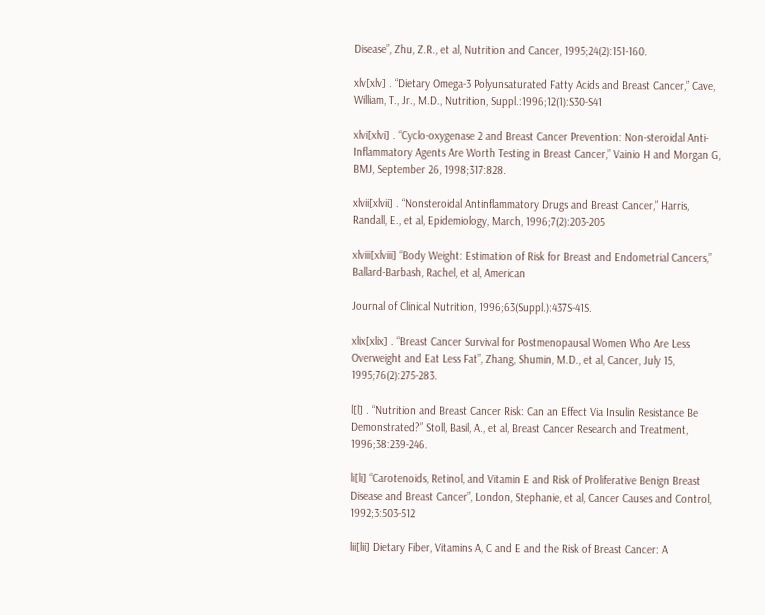Disease”, Zhu, Z.R., et al, Nutrition and Cancer, 1995;24(2):151-160.

xlv[xlv] . “Dietary Omega-3 Polyunsaturated Fatty Acids and Breast Cancer,” Cave, William, T., Jr., M.D., Nutrition, Suppl.:1996;12(1):S30-S41

xlvi[xlvi] . “Cyclo-oxygenase 2 and Breast Cancer Prevention: Non-steroidal Anti-Inflammatory Agents Are Worth Testing in Breast Cancer,” Vainio H and Morgan G, BMJ, September 26, 1998;317:828.

xlvii[xlvii] . “Nonsteroidal Antinflammatory Drugs and Breast Cancer,” Harris, Randall, E., et al, Epidemiology, March, 1996;7(2):203-205

xlviii[xlviii] “Body Weight: Estimation of Risk for Breast and Endometrial Cancers,” Ballard-Barbash, Rachel, et al, American

Journal of Clinical Nutrition, 1996;63(Suppl.):437S-41S.

xlix[xlix] . “Breast Cancer Survival for Postmenopausal Women Who Are Less Overweight and Eat Less Fat”, Zhang, Shumin, M.D., et al, Cancer, July 15, 1995;76(2):275-283.

l[l] . “Nutrition and Breast Cancer Risk: Can an Effect Via Insulin Resistance Be Demonstrated?” Stoll, Basil, A., et al, Breast Cancer Research and Treatment, 1996;38:239-246.

li[li] “Carotenoids, Retinol, and Vitamin E and Risk of Proliferative Benign Breast Disease and Breast Cancer”, London, Stephanie, et al, Cancer Causes and Control, 1992;3:503-512

lii[lii] Dietary Fiber, Vitamins A, C and E and the Risk of Breast Cancer: A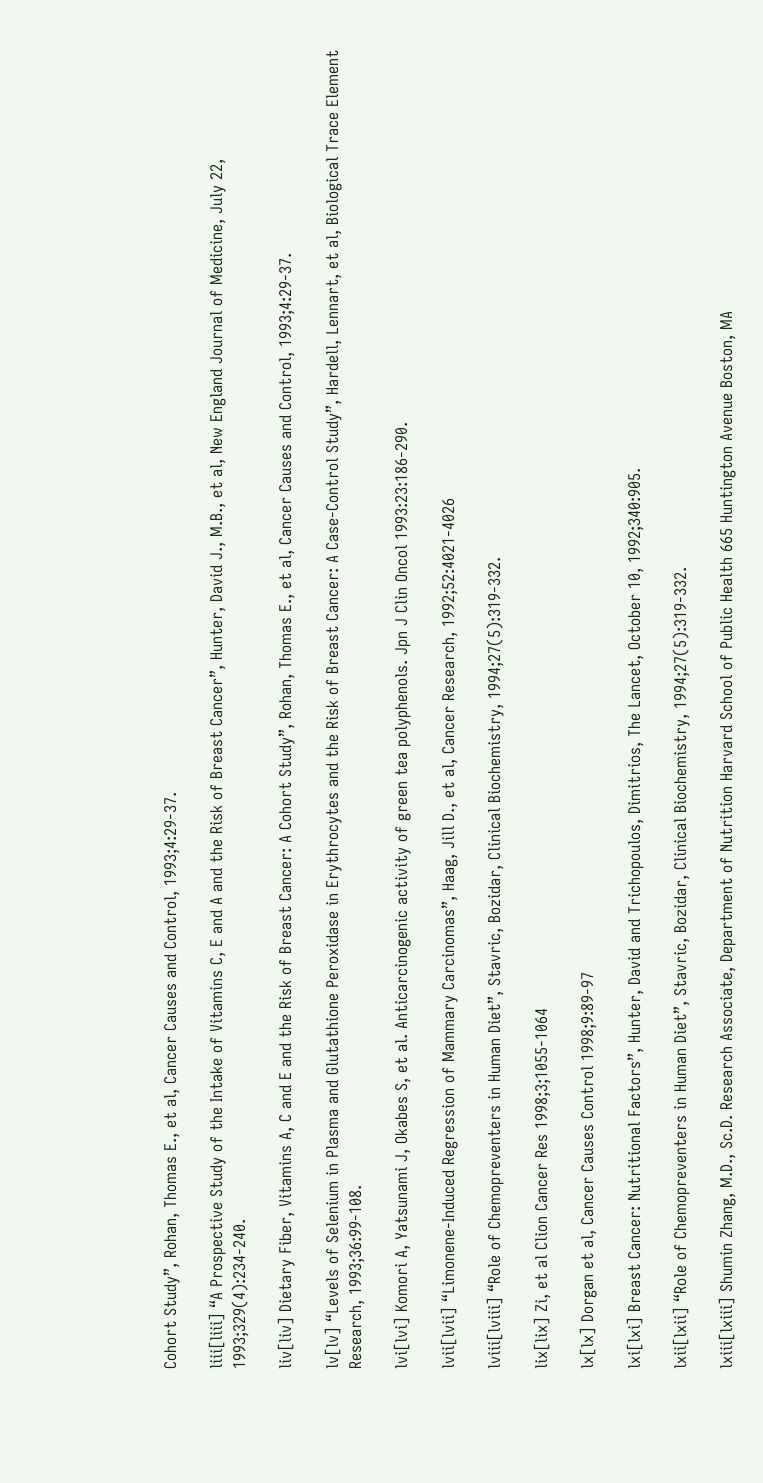Cohort Study”, Rohan, Thomas E., et al, Cancer Causes and Control, 1993;4:29-37.

liii[liii] “A Prospective Study of the Intake of Vitamins C, E and A and the Risk of Breast Cancer”, Hunter, David J., M.B., et al, New England Journal of Medicine, July 22, 1993;329(4):234-240.

liv[liv] Dietary Fiber, Vitamins A, C and E and the Risk of Breast Cancer: A Cohort Study”, Rohan, Thomas E., et al, Cancer Causes and Control, 1993;4:29-37.

lv[lv] “Levels of Selenium in Plasma and Glutathione Peroxidase in Erythrocytes and the Risk of Breast Cancer: A Case-Control Study”, Hardell, Lennart, et al, Biological Trace Element Research, 1993;36:99-108.

lvi[lvi] Komori A, Yatsunami J, Okabes S, et al. Anticarcinogenic activity of green tea polyphenols. Jpn J Clin Oncol 1993:23:186-290.

lvii[lvii] “Limonene-Induced Regression of Mammary Carcinomas”, Haag, Jill D., et al, Cancer Research, 1992;52:4021-4026

lviii[lviii] “Role of Chemopreventers in Human Diet”, Stavric, Bozidar, Clinical Biochemistry, 1994;27(5):319-332.

lix[lix] Zi, et al Clion Cancer Res 1998;3;1055-1064

lx[lx] Dorgan et al, Cancer Causes Control 1998;9:89-97

lxi[lxi] Breast Cancer: Nutritional Factors”, Hunter, David and Trichopoulos, Dimitrios, The Lancet, October 10, 1992;340:905.

lxii[lxii] “Role of Chemopreventers in Human Diet”, Stavric, Bozidar, Clinical Biochemistry, 1994;27(5):319-332.

lxiii[lxiii] Shumin Zhang, M.D., Sc.D. Research Associate, Department of Nutrition Harvard School of Public Health 665 Huntington Avenue Boston, MA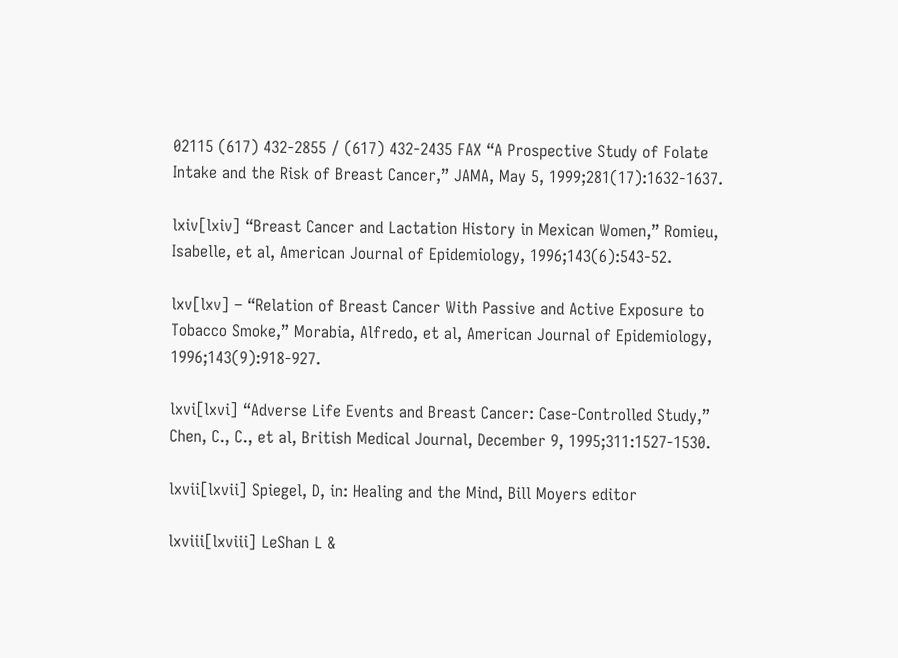02115 (617) 432-2855 / (617) 432-2435 FAX “A Prospective Study of Folate Intake and the Risk of Breast Cancer,” JAMA, May 5, 1999;281(17):1632-1637.

lxiv[lxiv] “Breast Cancer and Lactation History in Mexican Women,” Romieu, Isabelle, et al, American Journal of Epidemiology, 1996;143(6):543-52.

lxv[lxv] – “Relation of Breast Cancer With Passive and Active Exposure to Tobacco Smoke,” Morabia, Alfredo, et al, American Journal of Epidemiology, 1996;143(9):918-927.

lxvi[lxvi] “Adverse Life Events and Breast Cancer: Case-Controlled Study,” Chen, C., C., et al, British Medical Journal, December 9, 1995;311:1527-1530.

lxvii[lxvii] Spiegel, D, in: Healing and the Mind, Bill Moyers editor

lxviii[lxviii] LeShan L &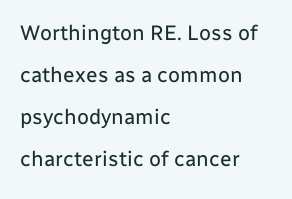Worthington RE. Loss of cathexes as a common psychodynamic charcteristic of cancer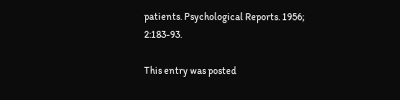patients. Psychological Reports. 1956; 2:183-93.

This entry was posted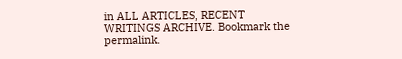in ALL ARTICLES, RECENT WRITINGS ARCHIVE. Bookmark the permalink.